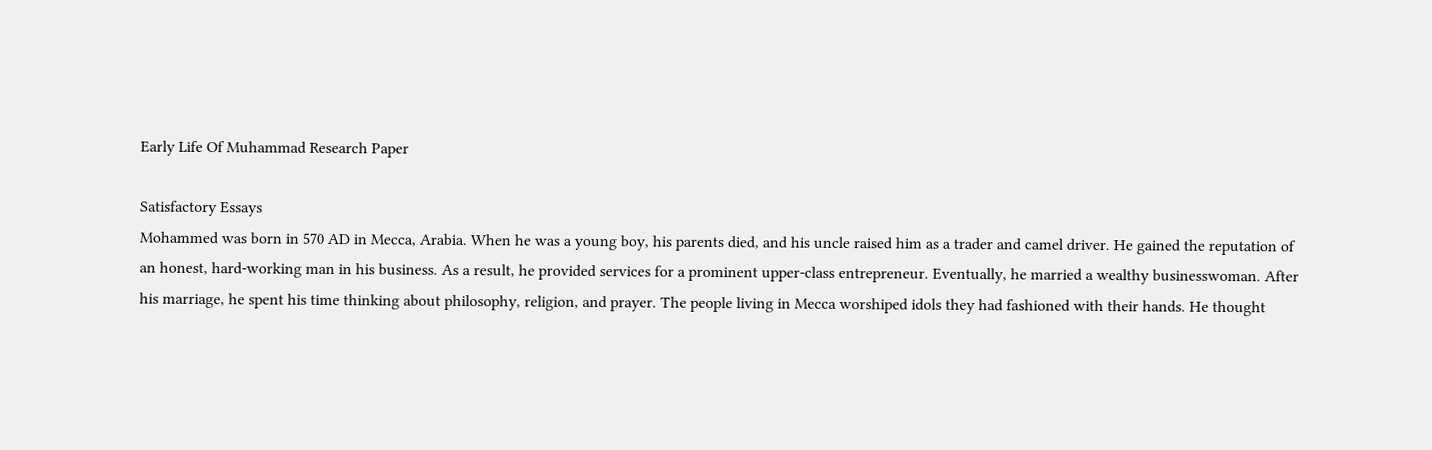Early Life Of Muhammad Research Paper

Satisfactory Essays
Mohammed was born in 570 AD in Mecca, Arabia. When he was a young boy, his parents died, and his uncle raised him as a trader and camel driver. He gained the reputation of an honest, hard-working man in his business. As a result, he provided services for a prominent upper-class entrepreneur. Eventually, he married a wealthy businesswoman. After his marriage, he spent his time thinking about philosophy, religion, and prayer. The people living in Mecca worshiped idols they had fashioned with their hands. He thought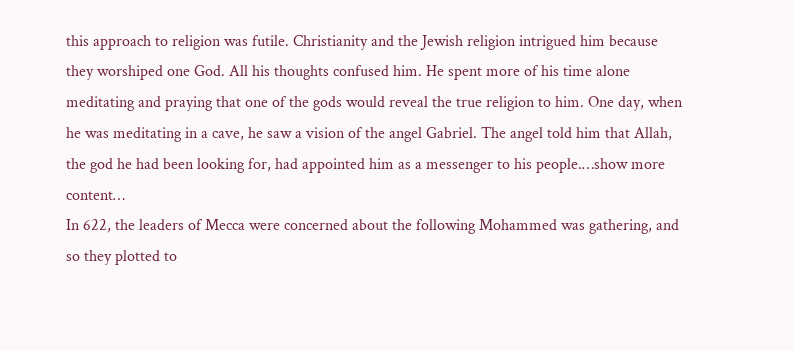this approach to religion was futile. Christianity and the Jewish religion intrigued him because they worshiped one God. All his thoughts confused him. He spent more of his time alone meditating and praying that one of the gods would reveal the true religion to him. One day, when he was meditating in a cave, he saw a vision of the angel Gabriel. The angel told him that Allah, the god he had been looking for, had appointed him as a messenger to his people.…show more content…
In 622, the leaders of Mecca were concerned about the following Mohammed was gathering, and so they plotted to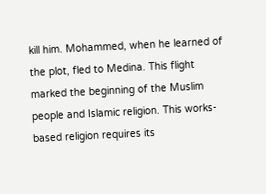kill him. Mohammed, when he learned of the plot, fled to Medina. This flight marked the beginning of the Muslim people and Islamic religion. This works-based religion requires its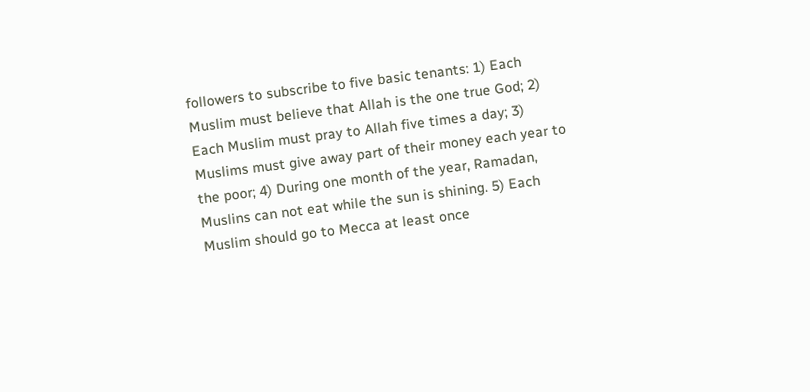followers to subscribe to five basic tenants: 1) Each Muslim must believe that Allah is the one true God; 2) Each Muslim must pray to Allah five times a day; 3) Muslims must give away part of their money each year to the poor; 4) During one month of the year, Ramadan, Muslins can not eat while the sun is shining. 5) Each Muslim should go to Mecca at least once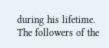during his lifetime. The followers of the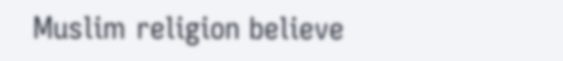Muslim religion believe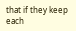that if they keep each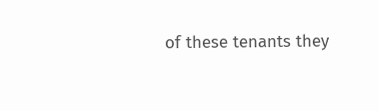of these tenants they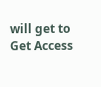will get to
Get Access